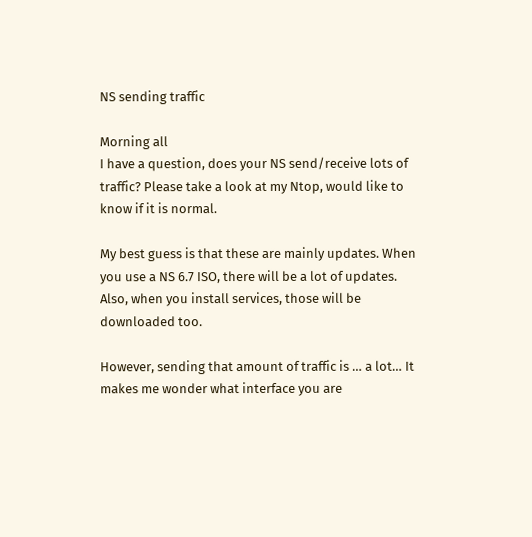NS sending traffic

Morning all
I have a question, does your NS send/receive lots of traffic? Please take a look at my Ntop, would like to know if it is normal.

My best guess is that these are mainly updates. When you use a NS 6.7 ISO, there will be a lot of updates. Also, when you install services, those will be downloaded too.

However, sending that amount of traffic is … a lot… It makes me wonder what interface you are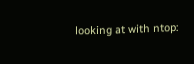looking at with ntop: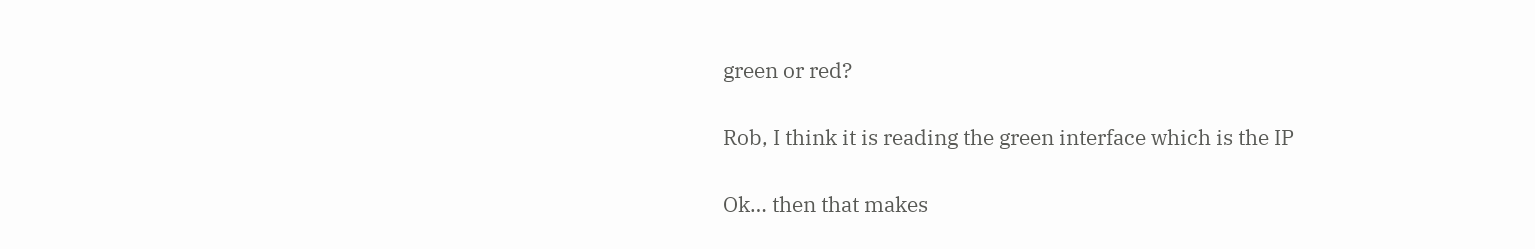green or red?

Rob, I think it is reading the green interface which is the IP

Ok… then that makes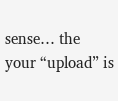sense… the your “upload” is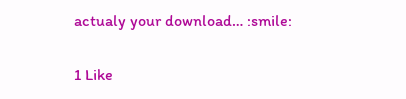actualy your download… :smile:

1 Like